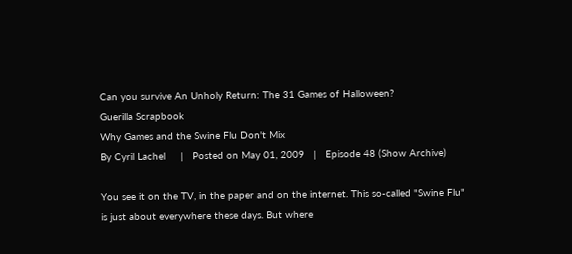Can you survive An Unholy Return: The 31 Games of Halloween?
Guerilla Scrapbook
Why Games and the Swine Flu Don't Mix
By Cyril Lachel     |   Posted on May 01, 2009   |   Episode 48 (Show Archive)

You see it on the TV, in the paper and on the internet. This so-called "Swine Flu" is just about everywhere these days. But where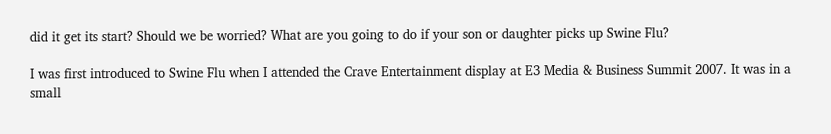did it get its start? Should we be worried? What are you going to do if your son or daughter picks up Swine Flu?

I was first introduced to Swine Flu when I attended the Crave Entertainment display at E3 Media & Business Summit 2007. It was in a small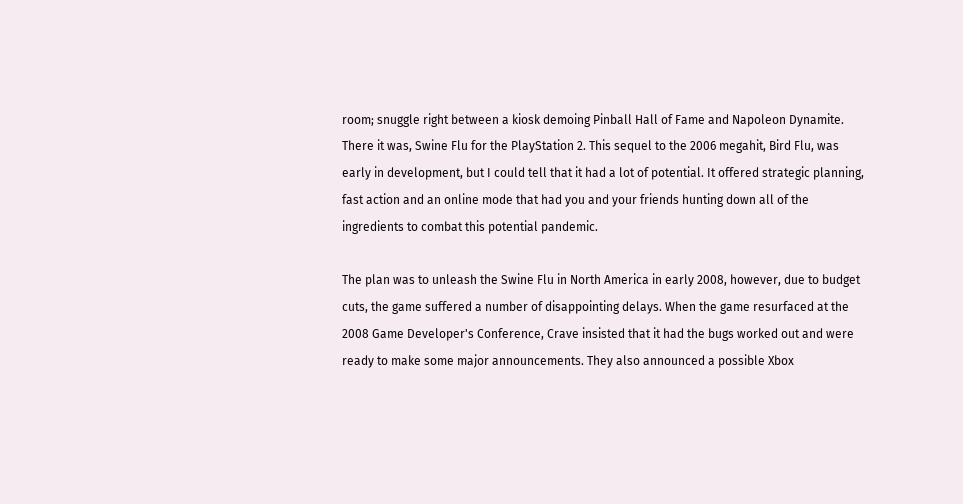room; snuggle right between a kiosk demoing Pinball Hall of Fame and Napoleon Dynamite. There it was, Swine Flu for the PlayStation 2. This sequel to the 2006 megahit, Bird Flu, was early in development, but I could tell that it had a lot of potential. It offered strategic planning, fast action and an online mode that had you and your friends hunting down all of the ingredients to combat this potential pandemic.

The plan was to unleash the Swine Flu in North America in early 2008, however, due to budget cuts, the game suffered a number of disappointing delays. When the game resurfaced at the 2008 Game Developer's Conference, Crave insisted that it had the bugs worked out and were ready to make some major announcements. They also announced a possible Xbox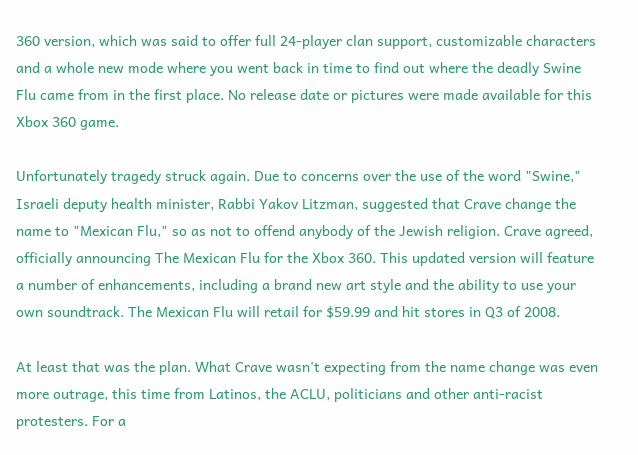360 version, which was said to offer full 24-player clan support, customizable characters and a whole new mode where you went back in time to find out where the deadly Swine Flu came from in the first place. No release date or pictures were made available for this Xbox 360 game.

Unfortunately tragedy struck again. Due to concerns over the use of the word "Swine," Israeli deputy health minister, Rabbi Yakov Litzman, suggested that Crave change the name to "Mexican Flu," so as not to offend anybody of the Jewish religion. Crave agreed, officially announcing The Mexican Flu for the Xbox 360. This updated version will feature a number of enhancements, including a brand new art style and the ability to use your own soundtrack. The Mexican Flu will retail for $59.99 and hit stores in Q3 of 2008.

At least that was the plan. What Crave wasn't expecting from the name change was even more outrage, this time from Latinos, the ACLU, politicians and other anti-racist protesters. For a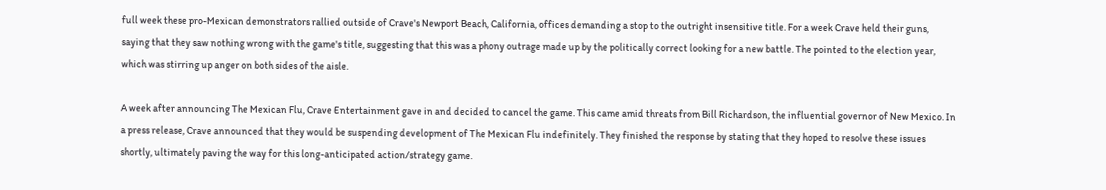full week these pro-Mexican demonstrators rallied outside of Crave's Newport Beach, California, offices demanding a stop to the outright insensitive title. For a week Crave held their guns, saying that they saw nothing wrong with the game's title, suggesting that this was a phony outrage made up by the politically correct looking for a new battle. The pointed to the election year, which was stirring up anger on both sides of the aisle.

A week after announcing The Mexican Flu, Crave Entertainment gave in and decided to cancel the game. This came amid threats from Bill Richardson, the influential governor of New Mexico. In a press release, Crave announced that they would be suspending development of The Mexican Flu indefinitely. They finished the response by stating that they hoped to resolve these issues shortly, ultimately paving the way for this long-anticipated action/strategy game.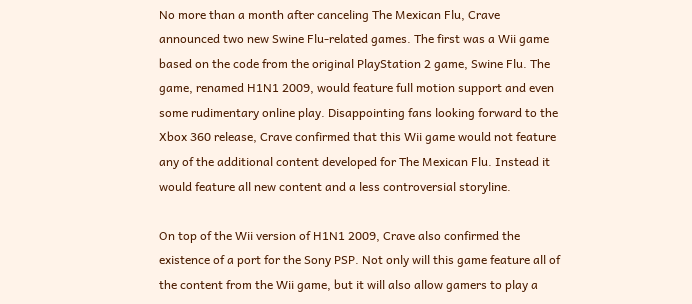No more than a month after canceling The Mexican Flu, Crave announced two new Swine Flu-related games. The first was a Wii game based on the code from the original PlayStation 2 game, Swine Flu. The game, renamed H1N1 2009, would feature full motion support and even some rudimentary online play. Disappointing fans looking forward to the Xbox 360 release, Crave confirmed that this Wii game would not feature any of the additional content developed for The Mexican Flu. Instead it would feature all new content and a less controversial storyline.

On top of the Wii version of H1N1 2009, Crave also confirmed the existence of a port for the Sony PSP. Not only will this game feature all of the content from the Wii game, but it will also allow gamers to play a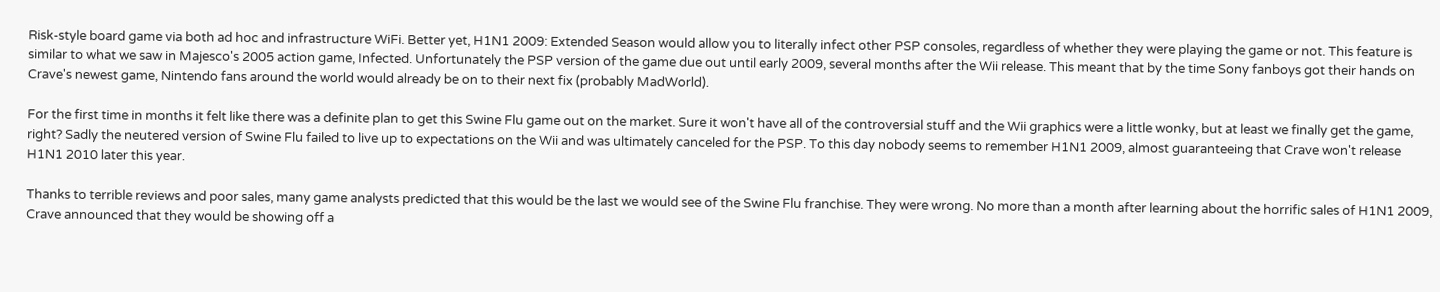Risk-style board game via both ad hoc and infrastructure WiFi. Better yet, H1N1 2009: Extended Season would allow you to literally infect other PSP consoles, regardless of whether they were playing the game or not. This feature is similar to what we saw in Majesco's 2005 action game, Infected. Unfortunately the PSP version of the game due out until early 2009, several months after the Wii release. This meant that by the time Sony fanboys got their hands on Crave's newest game, Nintendo fans around the world would already be on to their next fix (probably MadWorld).

For the first time in months it felt like there was a definite plan to get this Swine Flu game out on the market. Sure it won't have all of the controversial stuff and the Wii graphics were a little wonky, but at least we finally get the game, right? Sadly the neutered version of Swine Flu failed to live up to expectations on the Wii and was ultimately canceled for the PSP. To this day nobody seems to remember H1N1 2009, almost guaranteeing that Crave won't release H1N1 2010 later this year.

Thanks to terrible reviews and poor sales, many game analysts predicted that this would be the last we would see of the Swine Flu franchise. They were wrong. No more than a month after learning about the horrific sales of H1N1 2009, Crave announced that they would be showing off a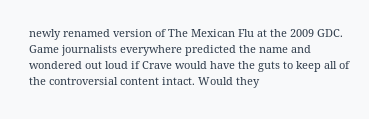newly renamed version of The Mexican Flu at the 2009 GDC. Game journalists everywhere predicted the name and wondered out loud if Crave would have the guts to keep all of the controversial content intact. Would they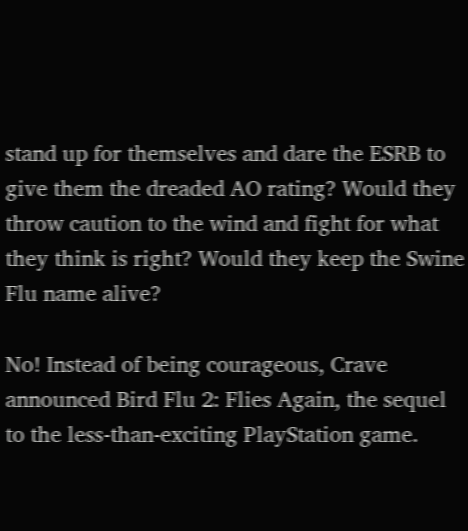stand up for themselves and dare the ESRB to give them the dreaded AO rating? Would they throw caution to the wind and fight for what they think is right? Would they keep the Swine Flu name alive?

No! Instead of being courageous, Crave announced Bird Flu 2: Flies Again, the sequel to the less-than-exciting PlayStation game.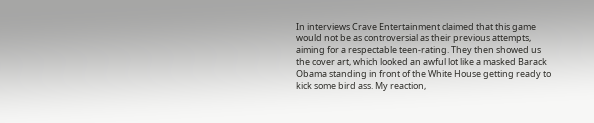In interviews Crave Entertainment claimed that this game would not be as controversial as their previous attempts, aiming for a respectable teen-rating. They then showed us the cover art, which looked an awful lot like a masked Barack Obama standing in front of the White House getting ready to kick some bird ass. My reaction,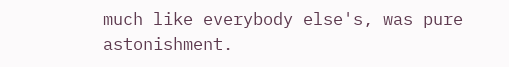much like everybody else's, was pure astonishment.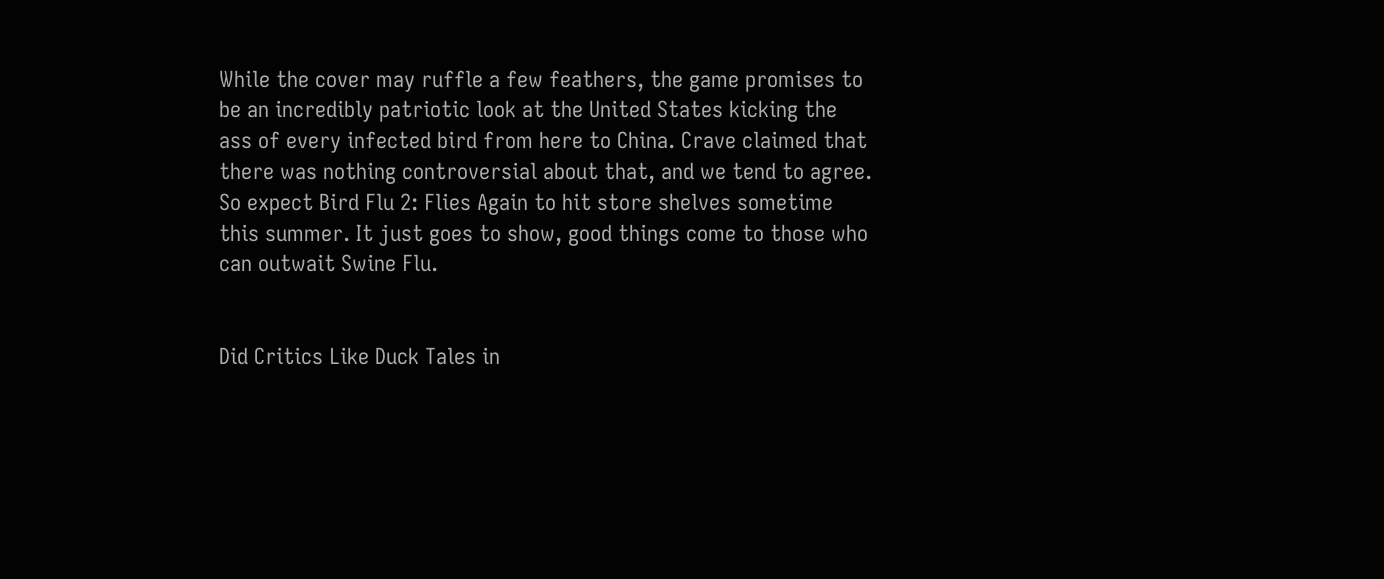While the cover may ruffle a few feathers, the game promises to be an incredibly patriotic look at the United States kicking the ass of every infected bird from here to China. Crave claimed that there was nothing controversial about that, and we tend to agree. So expect Bird Flu 2: Flies Again to hit store shelves sometime this summer. It just goes to show, good things come to those who can outwait Swine Flu.


Did Critics Like Duck Tales in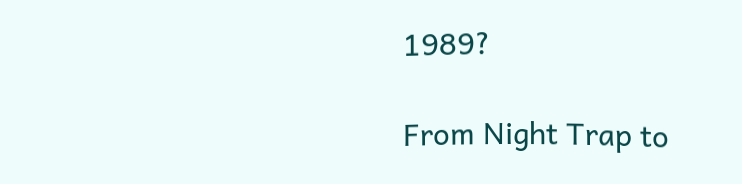1989?

From Night Trap to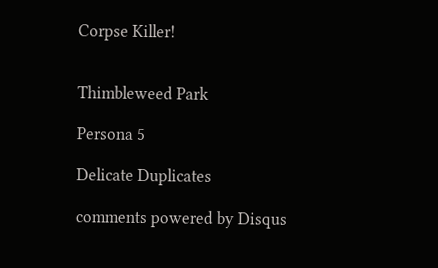Corpse Killer!


Thimbleweed Park

Persona 5

Delicate Duplicates

comments powered by Disqus